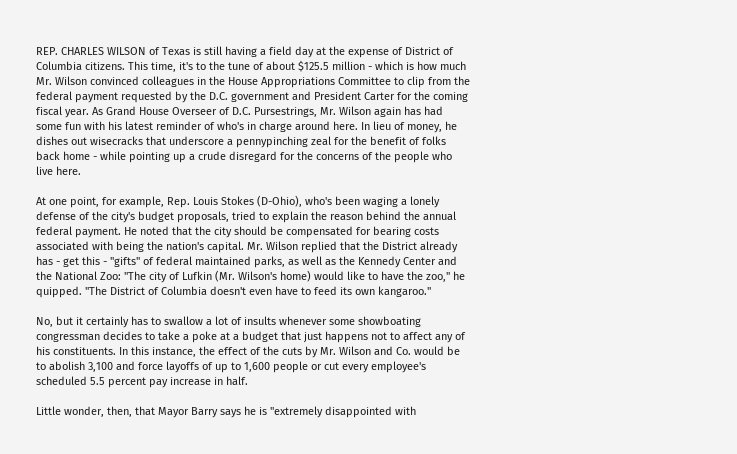REP. CHARLES WILSON of Texas is still having a field day at the expense of District of Columbia citizens. This time, it's to the tune of about $125.5 million - which is how much Mr. Wilson convinced colleagues in the House Appropriations Committee to clip from the federal payment requested by the D.C. government and President Carter for the coming fiscal year. As Grand House Overseer of D.C. Pursestrings, Mr. Wilson again has had some fun with his latest reminder of who's in charge around here. In lieu of money, he dishes out wisecracks that underscore a pennypinching zeal for the benefit of folks back home - while pointing up a crude disregard for the concerns of the people who live here.

At one point, for example, Rep. Louis Stokes (D-Ohio), who's been waging a lonely defense of the city's budget proposals, tried to explain the reason behind the annual federal payment. He noted that the city should be compensated for bearing costs associated with being the nation's capital. Mr. Wilson replied that the District already has - get this - "gifts" of federal maintained parks, as well as the Kennedy Center and the National Zoo: "The city of Lufkin (Mr. Wilson's home) would like to have the zoo," he quipped. "The District of Columbia doesn't even have to feed its own kangaroo."

No, but it certainly has to swallow a lot of insults whenever some showboating congressman decides to take a poke at a budget that just happens not to affect any of his constituents. In this instance, the effect of the cuts by Mr. Wilson and Co. would be to abolish 3,100 and force layoffs of up to 1,600 people or cut every employee's scheduled 5.5 percent pay increase in half.

Little wonder, then, that Mayor Barry says he is "extremely disappointed with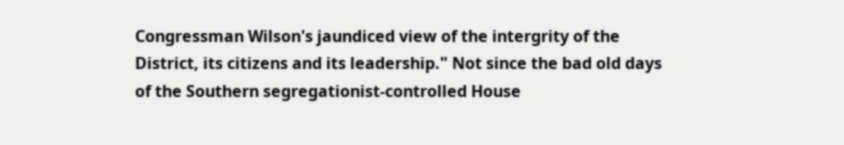Congressman Wilson's jaundiced view of the intergrity of the District, its citizens and its leadership." Not since the bad old days of the Southern segregationist-controlled House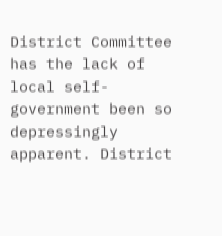District Committee has the lack of local self-government been so depressingly apparent. District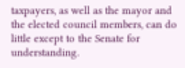taxpayers, as well as the mayor and the elected council members, can do little except to the Senate for understanding.